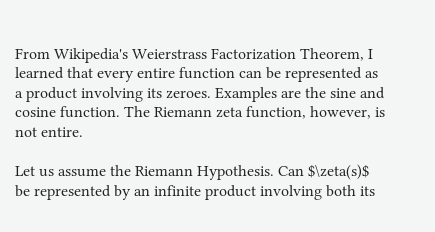From Wikipedia's Weierstrass Factorization Theorem, I learned that every entire function can be represented as a product involving its zeroes. Examples are the sine and cosine function. The Riemann zeta function, however, is not entire.

Let us assume the Riemann Hypothesis. Can $\zeta(s)$ be represented by an infinite product involving both its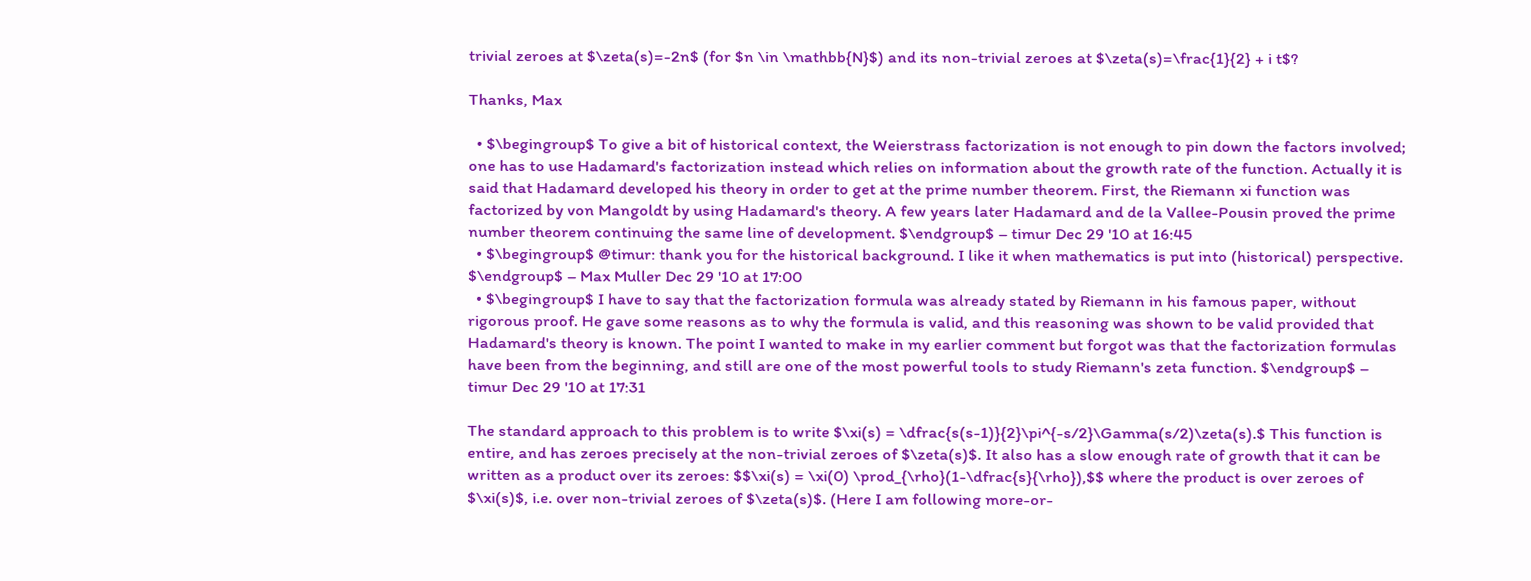trivial zeroes at $\zeta(s)=-2n$ (for $n \in \mathbb{N}$) and its non-trivial zeroes at $\zeta(s)=\frac{1}{2} + i t$?

Thanks, Max

  • $\begingroup$ To give a bit of historical context, the Weierstrass factorization is not enough to pin down the factors involved; one has to use Hadamard's factorization instead which relies on information about the growth rate of the function. Actually it is said that Hadamard developed his theory in order to get at the prime number theorem. First, the Riemann xi function was factorized by von Mangoldt by using Hadamard's theory. A few years later Hadamard and de la Vallee-Pousin proved the prime number theorem continuing the same line of development. $\endgroup$ – timur Dec 29 '10 at 16:45
  • $\begingroup$ @timur: thank you for the historical background. I like it when mathematics is put into (historical) perspective. $\endgroup$ – Max Muller Dec 29 '10 at 17:00
  • $\begingroup$ I have to say that the factorization formula was already stated by Riemann in his famous paper, without rigorous proof. He gave some reasons as to why the formula is valid, and this reasoning was shown to be valid provided that Hadamard's theory is known. The point I wanted to make in my earlier comment but forgot was that the factorization formulas have been from the beginning, and still are one of the most powerful tools to study Riemann's zeta function. $\endgroup$ – timur Dec 29 '10 at 17:31

The standard approach to this problem is to write $\xi(s) = \dfrac{s(s-1)}{2}\pi^{-s/2}\Gamma(s/2)\zeta(s).$ This function is entire, and has zeroes precisely at the non-trivial zeroes of $\zeta(s)$. It also has a slow enough rate of growth that it can be written as a product over its zeroes: $$\xi(s) = \xi(0) \prod_{\rho}(1-\dfrac{s}{\rho}),$$ where the product is over zeroes of $\xi(s)$, i.e. over non-trivial zeroes of $\zeta(s)$. (Here I am following more-or-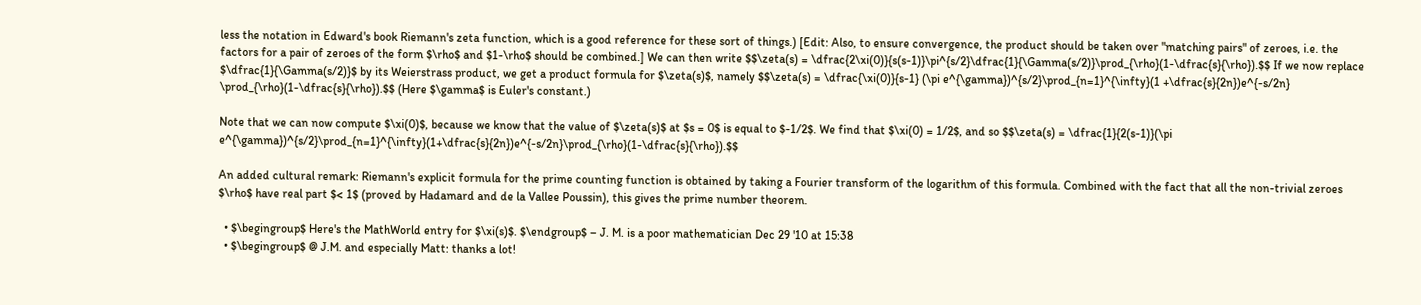less the notation in Edward's book Riemann's zeta function, which is a good reference for these sort of things.) [Edit: Also, to ensure convergence, the product should be taken over "matching pairs" of zeroes, i.e. the factors for a pair of zeroes of the form $\rho$ and $1-\rho$ should be combined.] We can then write $$\zeta(s) = \dfrac{2\xi(0)}{s(s-1)}\pi^{s/2}\dfrac{1}{\Gamma(s/2)}\prod_{\rho}(1-\dfrac{s}{\rho}).$$ If we now replace $\dfrac{1}{\Gamma(s/2)}$ by its Weierstrass product, we get a product formula for $\zeta(s)$, namely $$\zeta(s) = \dfrac{\xi(0)}{s-1} (\pi e^{\gamma})^{s/2}\prod_{n=1}^{\infty}(1 +\dfrac{s}{2n})e^{-s/2n} \prod_{\rho}(1-\dfrac{s}{\rho}).$$ (Here $\gamma$ is Euler's constant.)

Note that we can now compute $\xi(0)$, because we know that the value of $\zeta(s)$ at $s = 0$ is equal to $-1/2$. We find that $\xi(0) = 1/2$, and so $$\zeta(s) = \dfrac{1}{2(s-1)}(\pi e^{\gamma})^{s/2}\prod_{n=1}^{\infty}(1+\dfrac{s}{2n})e^{-s/2n}\prod_{\rho}(1-\dfrac{s}{\rho}).$$

An added cultural remark: Riemann's explicit formula for the prime counting function is obtained by taking a Fourier transform of the logarithm of this formula. Combined with the fact that all the non-trivial zeroes $\rho$ have real part $< 1$ (proved by Hadamard and de la Vallee Poussin), this gives the prime number theorem.

  • $\begingroup$ Here's the MathWorld entry for $\xi(s)$. $\endgroup$ – J. M. is a poor mathematician Dec 29 '10 at 15:38
  • $\begingroup$ @ J.M. and especially Matt: thanks a lot!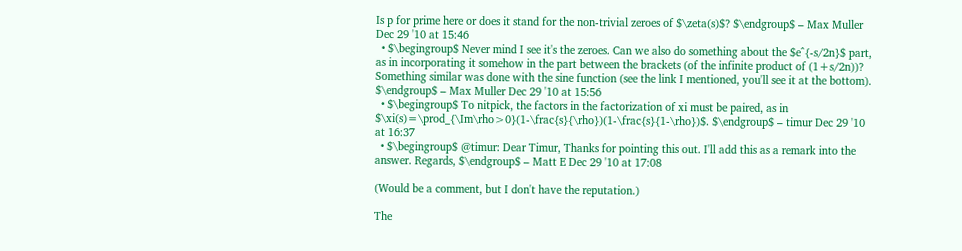Is p for prime here or does it stand for the non-trivial zeroes of $\zeta(s)$? $\endgroup$ – Max Muller Dec 29 '10 at 15:46
  • $\begingroup$ Never mind I see it's the zeroes. Can we also do something about the $e^{-s/2n}$ part, as in incorporating it somehow in the part between the brackets (of the infinite product of (1+s/2n))? Something similar was done with the sine function (see the link I mentioned, you'll see it at the bottom). $\endgroup$ – Max Muller Dec 29 '10 at 15:56
  • $\begingroup$ To nitpick, the factors in the factorization of xi must be paired, as in $\xi(s)=\prod_{\Im\rho>0}(1-\frac{s}{\rho})(1-\frac{s}{1-\rho})$. $\endgroup$ – timur Dec 29 '10 at 16:37
  • $\begingroup$ @timur: Dear Timur, Thanks for pointing this out. I'll add this as a remark into the answer. Regards, $\endgroup$ – Matt E Dec 29 '10 at 17:08

(Would be a comment, but I don't have the reputation.)

The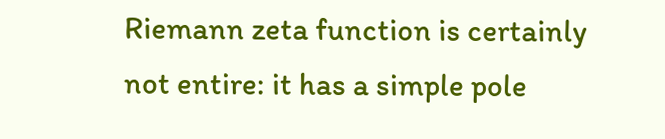Riemann zeta function is certainly not entire: it has a simple pole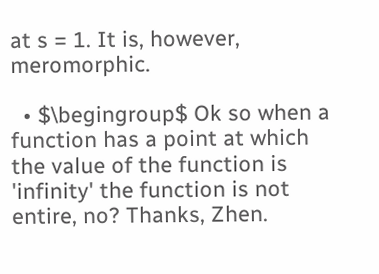at s = 1. It is, however, meromorphic.

  • $\begingroup$ Ok so when a function has a point at which the value of the function is 'infinity' the function is not entire, no? Thanks, Zhen.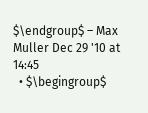$\endgroup$ – Max Muller Dec 29 '10 at 14:45
  • $\begingroup$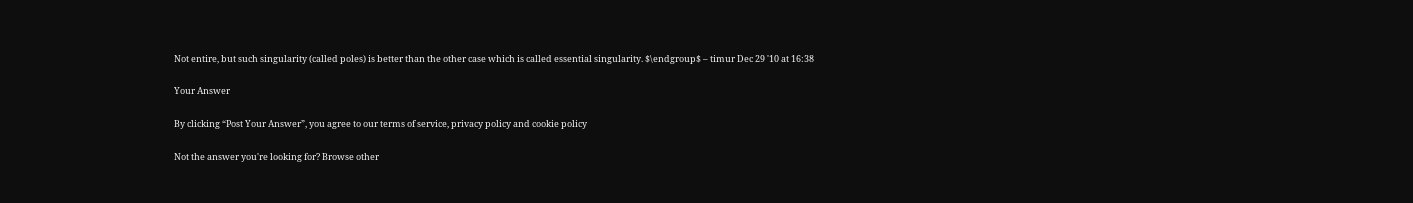Not entire, but such singularity (called poles) is better than the other case which is called essential singularity. $\endgroup$ – timur Dec 29 '10 at 16:38

Your Answer

By clicking “Post Your Answer”, you agree to our terms of service, privacy policy and cookie policy

Not the answer you're looking for? Browse other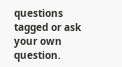questions tagged or ask your own question.